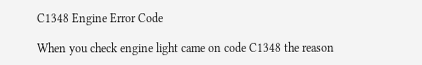C1348 Engine Error Code

When you check engine light came on code C1348 the reason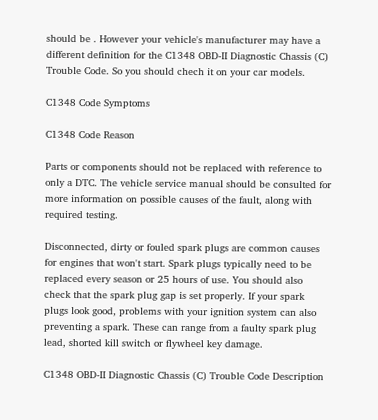should be . However your vehicle's manufacturer may have a different definition for the C1348 OBD-II Diagnostic Chassis (C) Trouble Code. So you should chech it on your car models.

C1348 Code Symptoms

C1348 Code Reason

Parts or components should not be replaced with reference to only a DTC. The vehicle service manual should be consulted for more information on possible causes of the fault, along with required testing.

Disconnected, dirty or fouled spark plugs are common causes for engines that won't start. Spark plugs typically need to be replaced every season or 25 hours of use. You should also check that the spark plug gap is set properly. If your spark plugs look good, problems with your ignition system can also preventing a spark. These can range from a faulty spark plug lead, shorted kill switch or flywheel key damage.

C1348 OBD-II Diagnostic Chassis (C) Trouble Code Description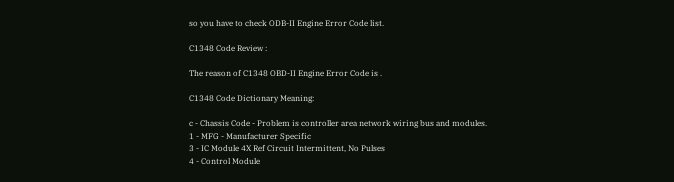so you have to check ODB-II Engine Error Code list.

C1348 Code Review :

The reason of C1348 OBD-II Engine Error Code is .

C1348 Code Dictionary Meaning:

c - Chassis Code - Problem is controller area network wiring bus and modules.
1 - MFG - Manufacturer Specific
3 - IC Module 4X Ref Circuit Intermittent, No Pulses
4 - Control Module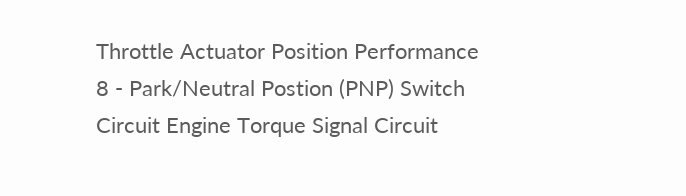Throttle Actuator Position Performance
8 - Park/Neutral Postion (PNP) Switch Circuit Engine Torque Signal Circuit